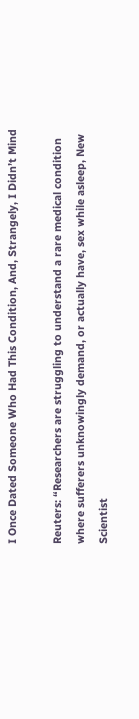I Once Dated Someone Who Had This Condition, And, Strangely, I Didn’t Mind

Reuters: “Researchers are struggling to understand a rare medical condition where sufferers unknowingly demand, or actually have, sex while asleep, New Scientist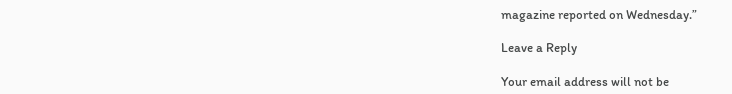magazine reported on Wednesday.”

Leave a Reply

Your email address will not be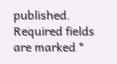published. Required fields are marked *